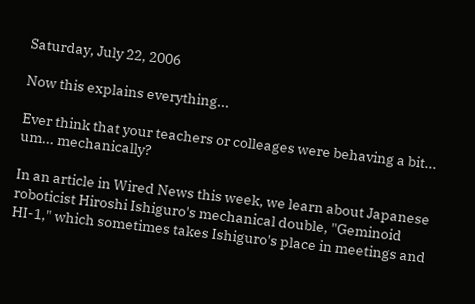Saturday, July 22, 2006

Now this explains everything...

Ever think that your teachers or colleages were behaving a bit... um... mechanically?

In an article in Wired News this week, we learn about Japanese roboticist Hiroshi Ishiguro's mechanical double, "Geminoid HI-1," which sometimes takes Ishiguro's place in meetings and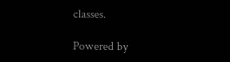classes.

Powered by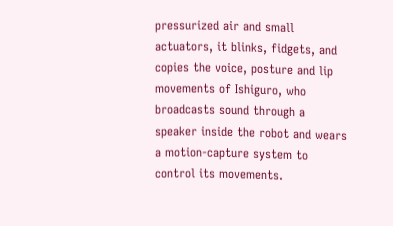pressurized air and small actuators, it blinks, fidgets, and copies the voice, posture and lip movements of Ishiguro, who broadcasts sound through a speaker inside the robot and wears a motion-capture system to control its movements.